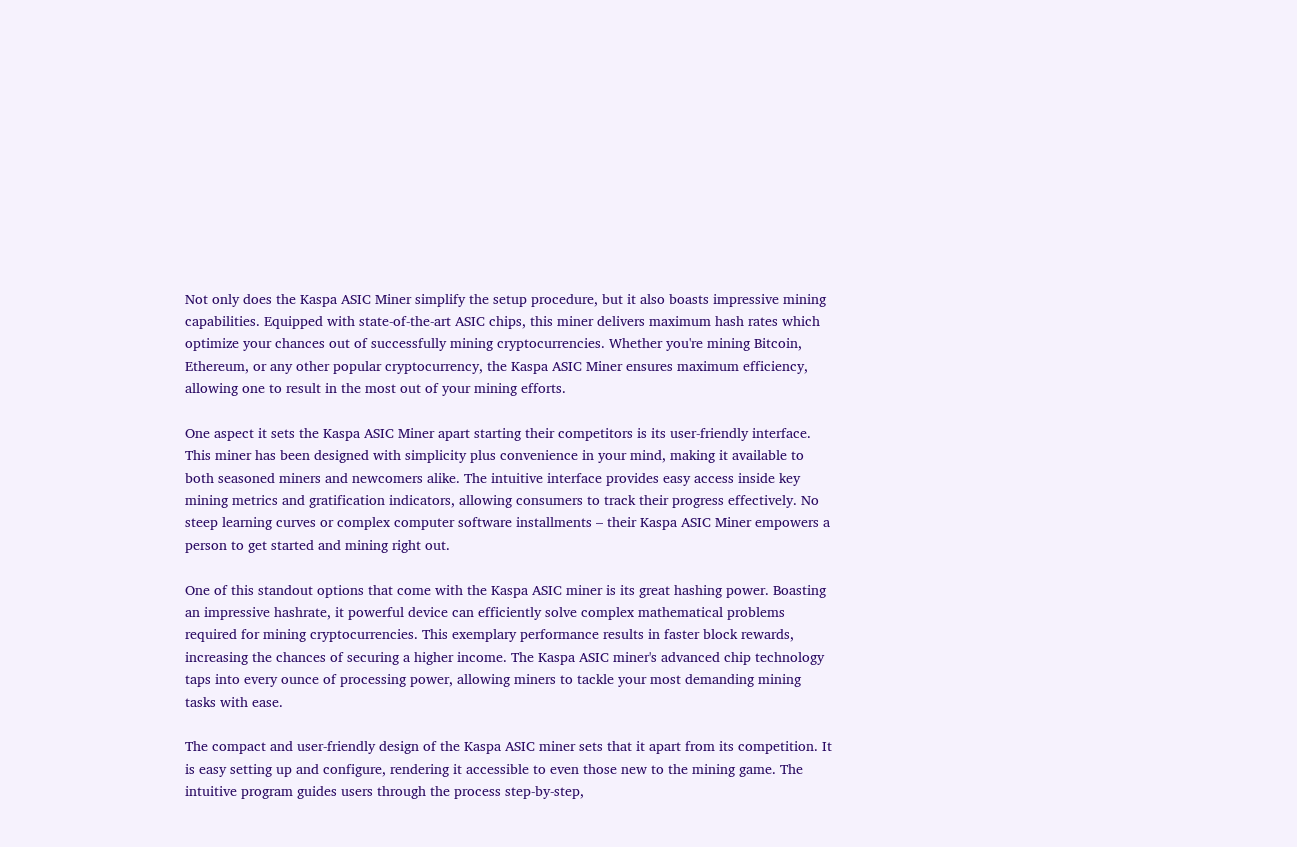Not only does the Kaspa ASIC Miner simplify the setup procedure, but it also boasts impressive mining capabilities. Equipped with state-of-the-art ASIC chips, this miner delivers maximum hash rates which optimize your chances out of successfully mining cryptocurrencies. Whether you're mining Bitcoin, Ethereum, or any other popular cryptocurrency, the Kaspa ASIC Miner ensures maximum efficiency, allowing one to result in the most out of your mining efforts.

One aspect it sets the Kaspa ASIC Miner apart starting their competitors is its user-friendly interface. This miner has been designed with simplicity plus convenience in your mind, making it available to both seasoned miners and newcomers alike. The intuitive interface provides easy access inside key mining metrics and gratification indicators, allowing consumers to track their progress effectively. No steep learning curves or complex computer software installments – their Kaspa ASIC Miner empowers a person to get started and mining right out.

One of this standout options that come with the Kaspa ASIC miner is its great hashing power. Boasting an impressive hashrate, it powerful device can efficiently solve complex mathematical problems required for mining cryptocurrencies. This exemplary performance results in faster block rewards, increasing the chances of securing a higher income. The Kaspa ASIC miner's advanced chip technology taps into every ounce of processing power, allowing miners to tackle your most demanding mining tasks with ease.

The compact and user-friendly design of the Kaspa ASIC miner sets that it apart from its competition. It is easy setting up and configure, rendering it accessible to even those new to the mining game. The intuitive program guides users through the process step-by-step,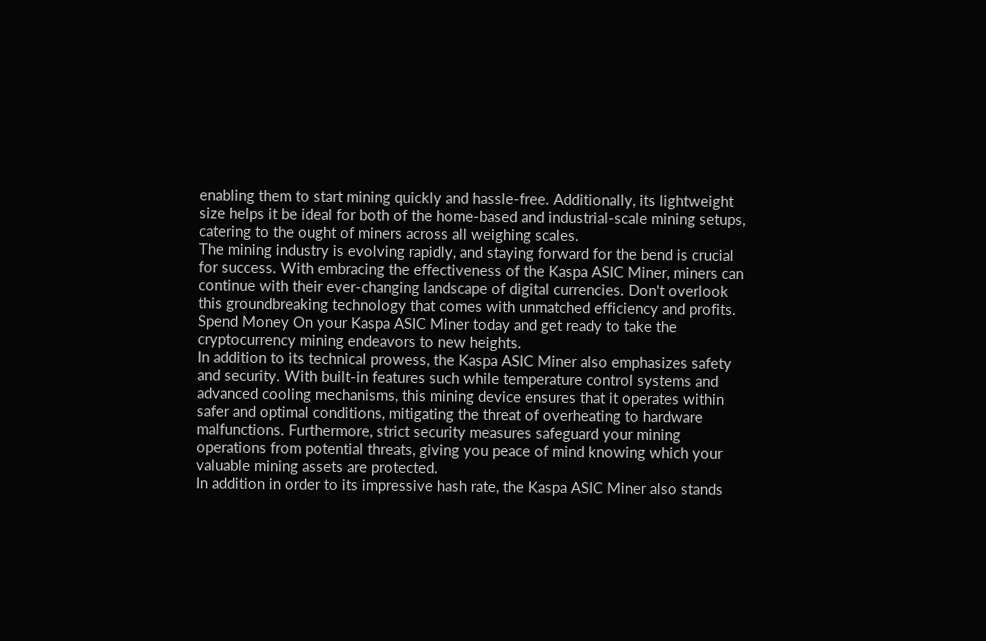enabling them to start mining quickly and hassle-free. Additionally, its lightweight size helps it be ideal for both of the home-based and industrial-scale mining setups, catering to the ought of miners across all weighing scales.
The mining industry is evolving rapidly, and staying forward for the bend is crucial for success. With embracing the effectiveness of the Kaspa ASIC Miner, miners can continue with their ever-changing landscape of digital currencies. Don't overlook this groundbreaking technology that comes with unmatched efficiency and profits. Spend Money On your Kaspa ASIC Miner today and get ready to take the cryptocurrency mining endeavors to new heights.
In addition to its technical prowess, the Kaspa ASIC Miner also emphasizes safety and security. With built-in features such while temperature control systems and advanced cooling mechanisms, this mining device ensures that it operates within safer and optimal conditions, mitigating the threat of overheating to hardware malfunctions. Furthermore, strict security measures safeguard your mining operations from potential threats, giving you peace of mind knowing which your valuable mining assets are protected.
In addition in order to its impressive hash rate, the Kaspa ASIC Miner also stands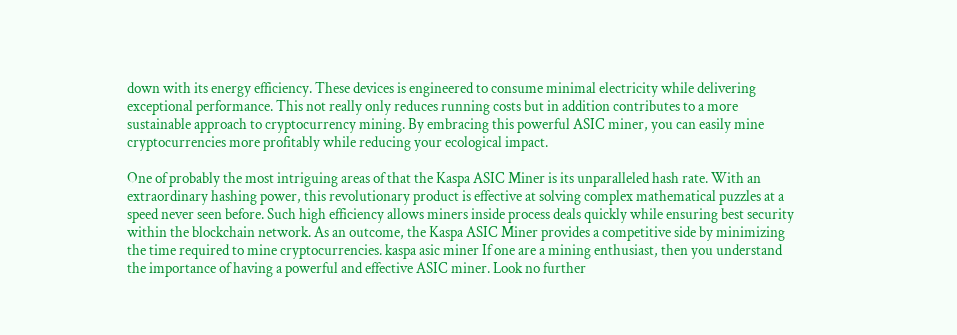down with its energy efficiency. These devices is engineered to consume minimal electricity while delivering exceptional performance. This not really only reduces running costs but in addition contributes to a more sustainable approach to cryptocurrency mining. By embracing this powerful ASIC miner, you can easily mine cryptocurrencies more profitably while reducing your ecological impact.

One of probably the most intriguing areas of that the Kaspa ASIC Miner is its unparalleled hash rate. With an extraordinary hashing power, this revolutionary product is effective at solving complex mathematical puzzles at a speed never seen before. Such high efficiency allows miners inside process deals quickly while ensuring best security within the blockchain network. As an outcome, the Kaspa ASIC Miner provides a competitive side by minimizing the time required to mine cryptocurrencies. kaspa asic miner If one are a mining enthusiast, then you understand the importance of having a powerful and effective ASIC miner. Look no further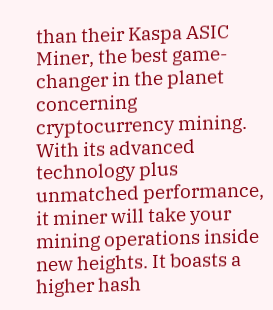than their Kaspa ASIC Miner, the best game-changer in the planet concerning cryptocurrency mining. With its advanced technology plus unmatched performance, it miner will take your mining operations inside new heights. It boasts a higher hash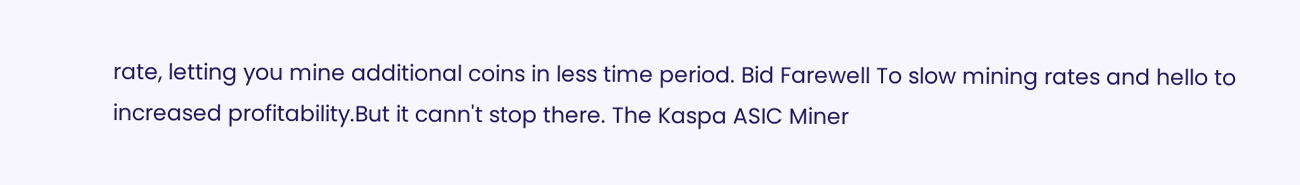rate, letting you mine additional coins in less time period. Bid Farewell To slow mining rates and hello to increased profitability.But it cann't stop there. The Kaspa ASIC Miner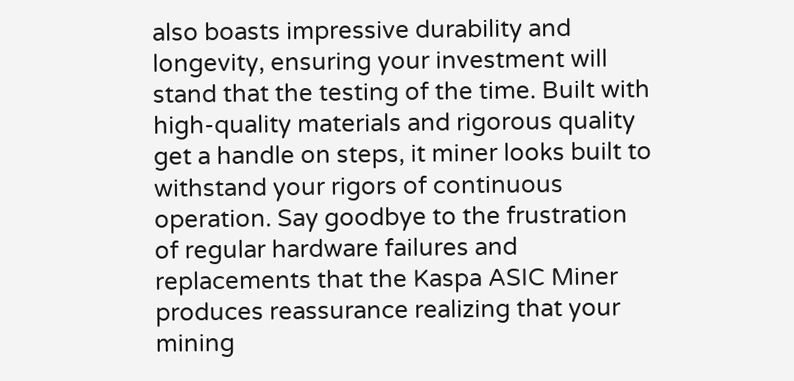also boasts impressive durability and longevity, ensuring your investment will stand that the testing of the time. Built with high-quality materials and rigorous quality get a handle on steps, it miner looks built to withstand your rigors of continuous operation. Say goodbye to the frustration of regular hardware failures and replacements that the Kaspa ASIC Miner produces reassurance realizing that your mining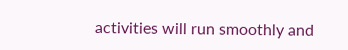activities will run smoothly and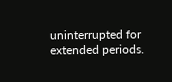uninterrupted for extended periods.